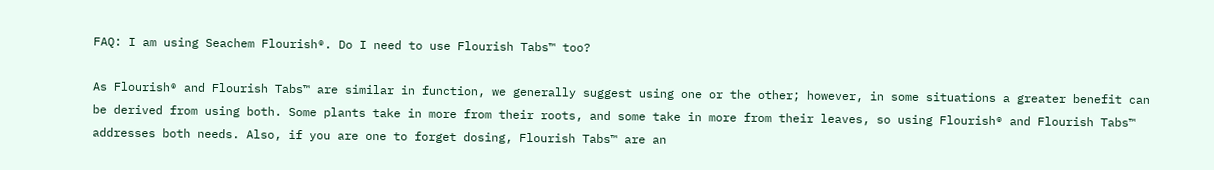FAQ: I am using Seachem Flourish®. Do I need to use Flourish Tabs™ too?

As Flourish® and Flourish Tabs™ are similar in function, we generally suggest using one or the other; however, in some situations a greater benefit can be derived from using both. Some plants take in more from their roots, and some take in more from their leaves, so using Flourish® and Flourish Tabs™ addresses both needs. Also, if you are one to forget dosing, Flourish Tabs™ are an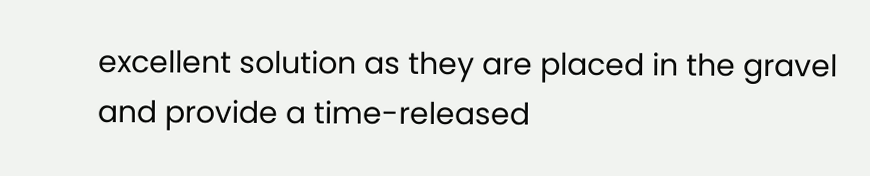excellent solution as they are placed in the gravel and provide a time-released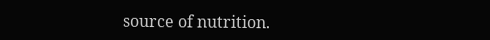source of nutrition.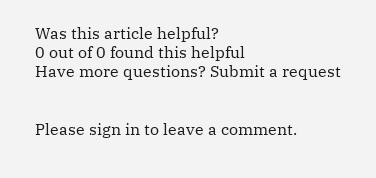Was this article helpful?
0 out of 0 found this helpful
Have more questions? Submit a request


Please sign in to leave a comment.